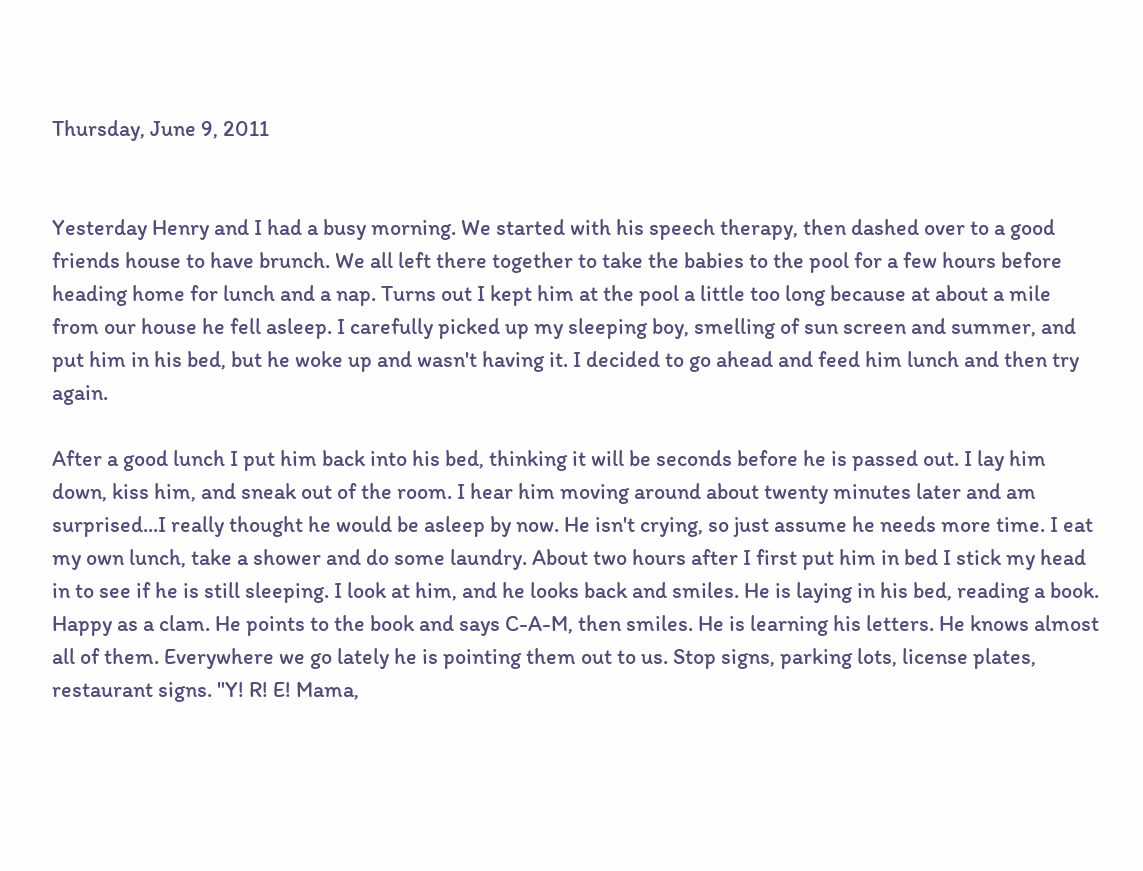Thursday, June 9, 2011


Yesterday Henry and I had a busy morning. We started with his speech therapy, then dashed over to a good friends house to have brunch. We all left there together to take the babies to the pool for a few hours before heading home for lunch and a nap. Turns out I kept him at the pool a little too long because at about a mile from our house he fell asleep. I carefully picked up my sleeping boy, smelling of sun screen and summer, and put him in his bed, but he woke up and wasn't having it. I decided to go ahead and feed him lunch and then try again.

After a good lunch I put him back into his bed, thinking it will be seconds before he is passed out. I lay him down, kiss him, and sneak out of the room. I hear him moving around about twenty minutes later and am surprised...I really thought he would be asleep by now. He isn't crying, so just assume he needs more time. I eat my own lunch, take a shower and do some laundry. About two hours after I first put him in bed I stick my head in to see if he is still sleeping. I look at him, and he looks back and smiles. He is laying in his bed, reading a book. Happy as a clam. He points to the book and says C-A-M, then smiles. He is learning his letters. He knows almost all of them. Everywhere we go lately he is pointing them out to us. Stop signs, parking lots, license plates, restaurant signs. "Y! R! E! Mama,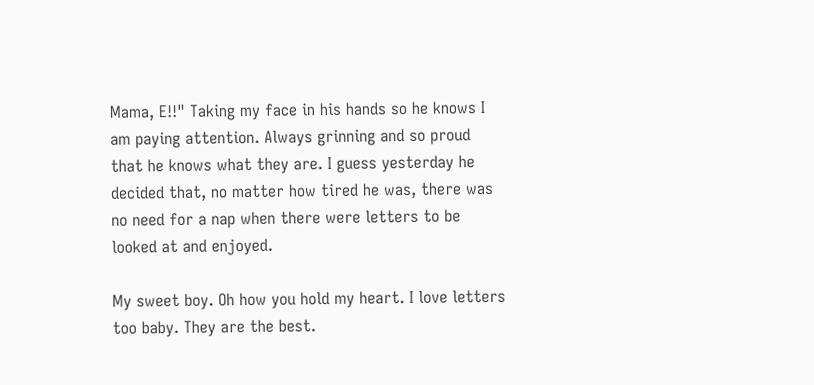Mama, E!!" Taking my face in his hands so he knows I am paying attention. Always grinning and so proud that he knows what they are. I guess yesterday he decided that, no matter how tired he was, there was no need for a nap when there were letters to be looked at and enjoyed.

My sweet boy. Oh how you hold my heart. I love letters too baby. They are the best.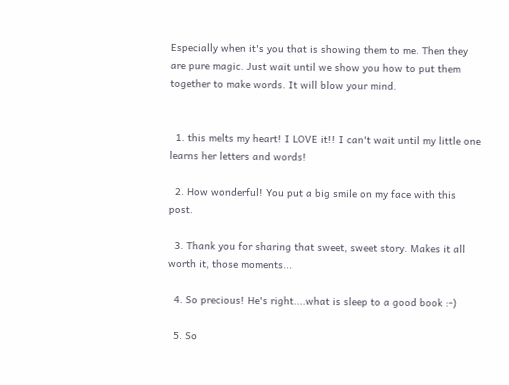Especially when it's you that is showing them to me. Then they are pure magic. Just wait until we show you how to put them together to make words. It will blow your mind.


  1. this melts my heart! I LOVE it!! I can't wait until my little one learns her letters and words!

  2. How wonderful! You put a big smile on my face with this post.

  3. Thank you for sharing that sweet, sweet story. Makes it all worth it, those moments...

  4. So precious! He's right....what is sleep to a good book :-)

  5. So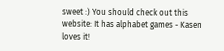sweet :) You should check out this website: It has alphabet games - Kasen loves it!